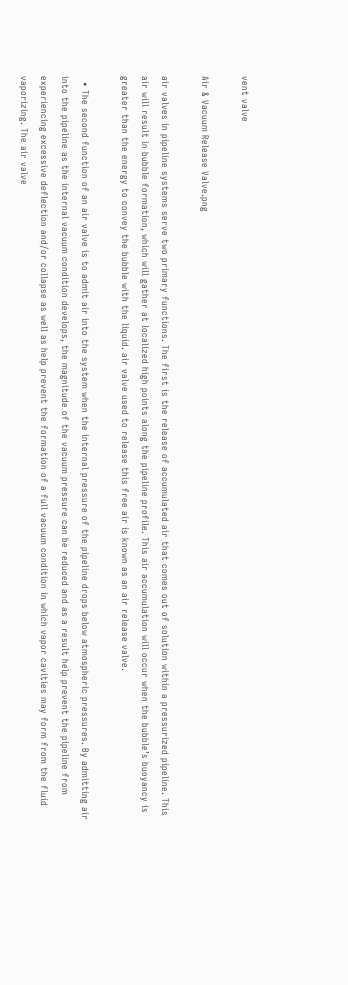vent valve

Air & Vacuum Release Valve.png

air valves in pipeline systems serve two primary functions. The first is the release of accumulated air that comes out of solution within a pressurized pipeline. This air will result in bubble formation, which will gather at localized high points along the pipeline profile. This air accumulation will occur when the bubble’s buoyancy is greater than the energy to convey the bubble with the liquid. air valve used to release this free air is known as an air release valve.

  • The second function of an air valve is to admit air into the system when the internal pressure of the pipeline drops below atmospheric pressures. By admitting air into the pipeline as the internal vacuum condition develops, the magnitude of the vacuum pressure can be reduced and as a result help prevent the pipeline from experiencing excessive deflection and/or collapse as well as help prevent the formation of a full vacuum condition in which vapor cavities may form from the fluid vaporizing. The air valve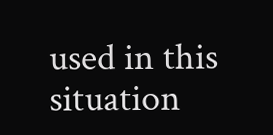used in this situation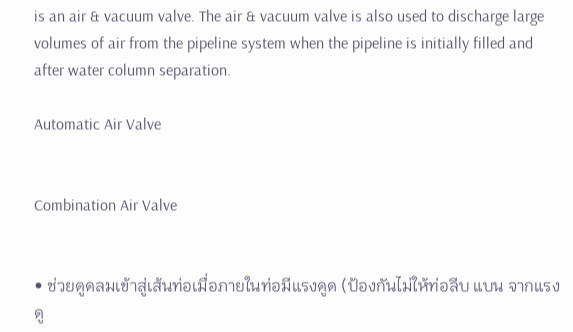is an air & vacuum valve. The air & vacuum valve is also used to discharge large volumes of air from the pipeline system when the pipeline is initially filled and after water column separation.

Automatic Air Valve


Combination Air Valve


• ช่วยดูดลมเข้าสู่เส้นท่อเมื่อภายในท่อมีแรงดูด (ป้องกันไม่ให้ท่อลีบ แบน จากแรงดู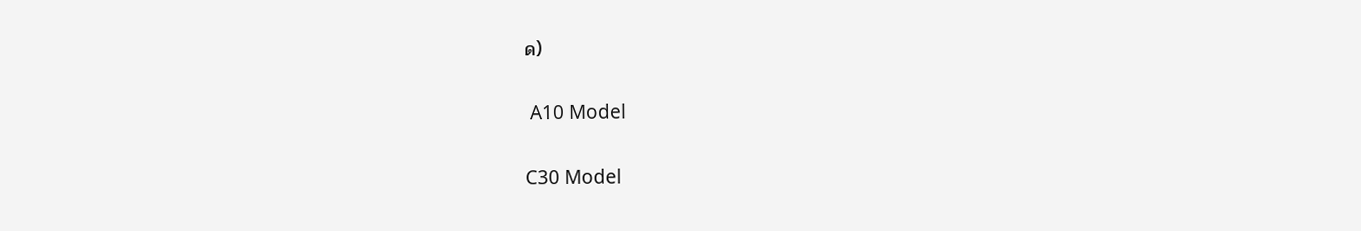ด)

 A10 Model

C30 Model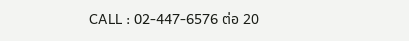CALL : 02-447-6576 ต่อ 20